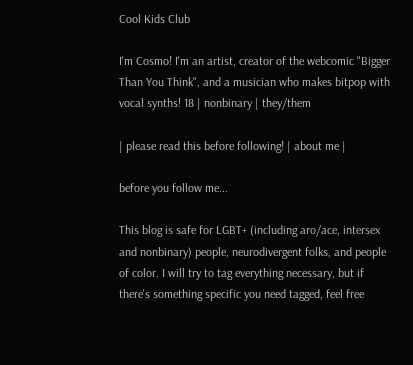Cool Kids Club

I'm Cosmo! I'm an artist, creator of the webcomic "Bigger Than You Think", and a musician who makes bitpop with vocal synths! 18 | nonbinary | they/them

| please read this before following! | about me |

before you follow me...

This blog is safe for LGBT+ (including aro/ace, intersex and nonbinary) people, neurodivergent folks, and people of color. I will try to tag everything necessary, but if there's something specific you need tagged, feel free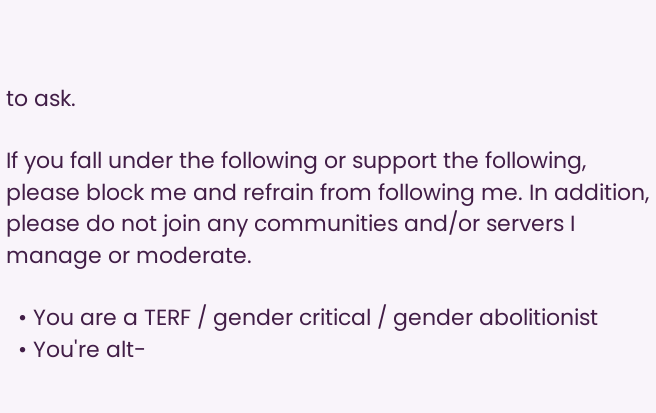to ask.

If you fall under the following or support the following, please block me and refrain from following me. In addition, please do not join any communities and/or servers I manage or moderate.

  • You are a TERF / gender critical / gender abolitionist
  • You're alt-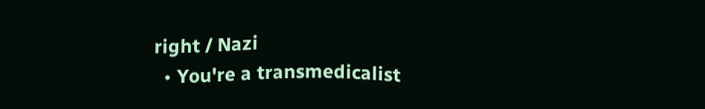right / Nazi
  • You're a transmedicalist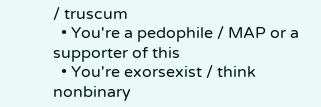/ truscum
  • You're a pedophile / MAP or a supporter of this
  • You're exorsexist / think nonbinary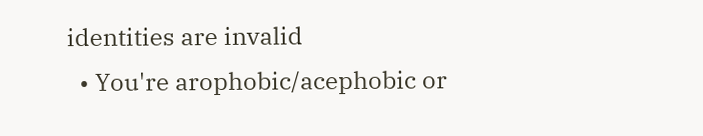identities are invalid
  • You're arophobic/acephobic or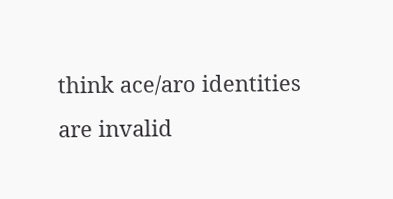think ace/aro identities are invalid